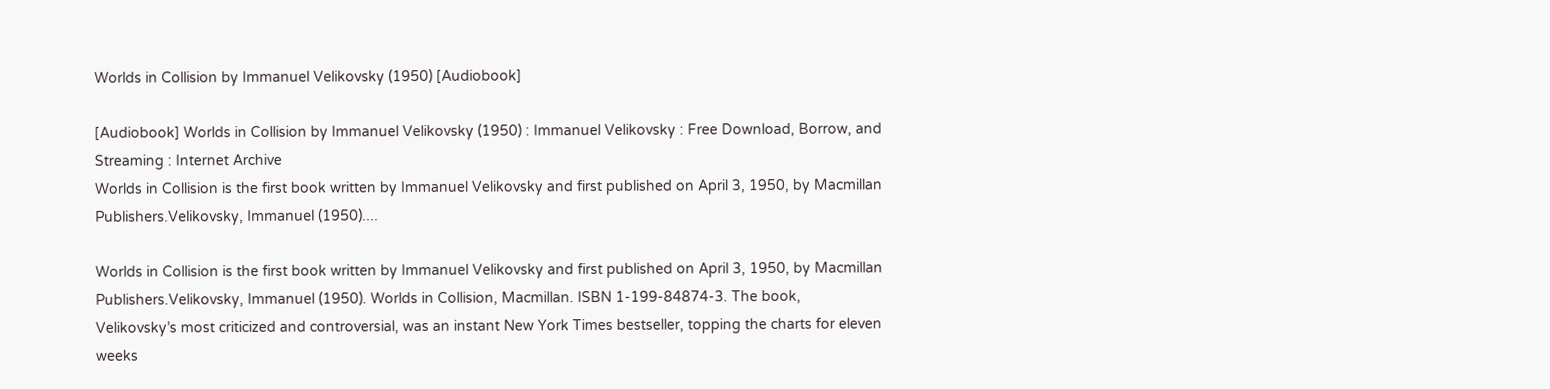Worlds in Collision by Immanuel Velikovsky (1950) [Audiobook]

[Audiobook] Worlds in Collision by Immanuel Velikovsky (1950) : Immanuel Velikovsky : Free Download, Borrow, and Streaming : Internet Archive
Worlds in Collision is the first book written by Immanuel Velikovsky and first published on April 3, 1950, by Macmillan Publishers.Velikovsky, Immanuel (1950)....

Worlds in Collision is the first book written by Immanuel Velikovsky and first published on April 3, 1950, by Macmillan Publishers.Velikovsky, Immanuel (1950). Worlds in Collision, Macmillan. ISBN 1-199-84874-3. The book, Velikovsky’s most criticized and controversial, was an instant New York Times bestseller, topping the charts for eleven weeks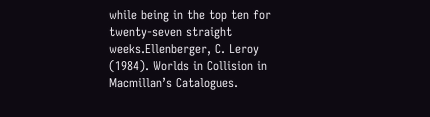while being in the top ten for twenty-seven straight weeks.Ellenberger, C. Leroy (1984). Worlds in Collision in Macmillan’s Catalogues.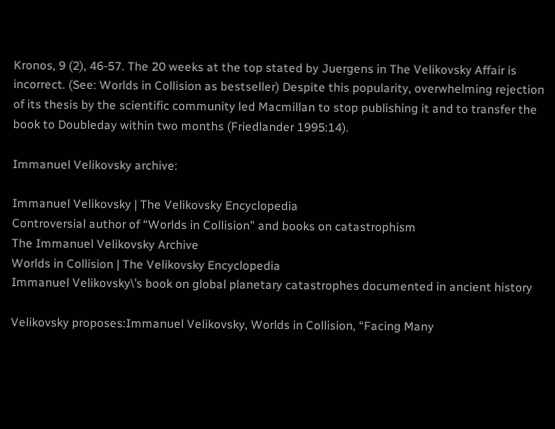Kronos, 9 (2), 46-57. The 20 weeks at the top stated by Juergens in The Velikovsky Affair is incorrect. (See: Worlds in Collision as bestseller) Despite this popularity, overwhelming rejection of its thesis by the scientific community led Macmillan to stop publishing it and to transfer the book to Doubleday within two months (Friedlander 1995:14).

Immanuel Velikovsky archive:

Immanuel Velikovsky | The Velikovsky Encyclopedia
Controversial author of “Worlds in Collision” and books on catastrophism
The Immanuel Velikovsky Archive
Worlds in Collision | The Velikovsky Encyclopedia
Immanuel Velikovsky\’s book on global planetary catastrophes documented in ancient history

Velikovsky proposes:Immanuel Velikovsky, Worlds in Collision, “Facing Many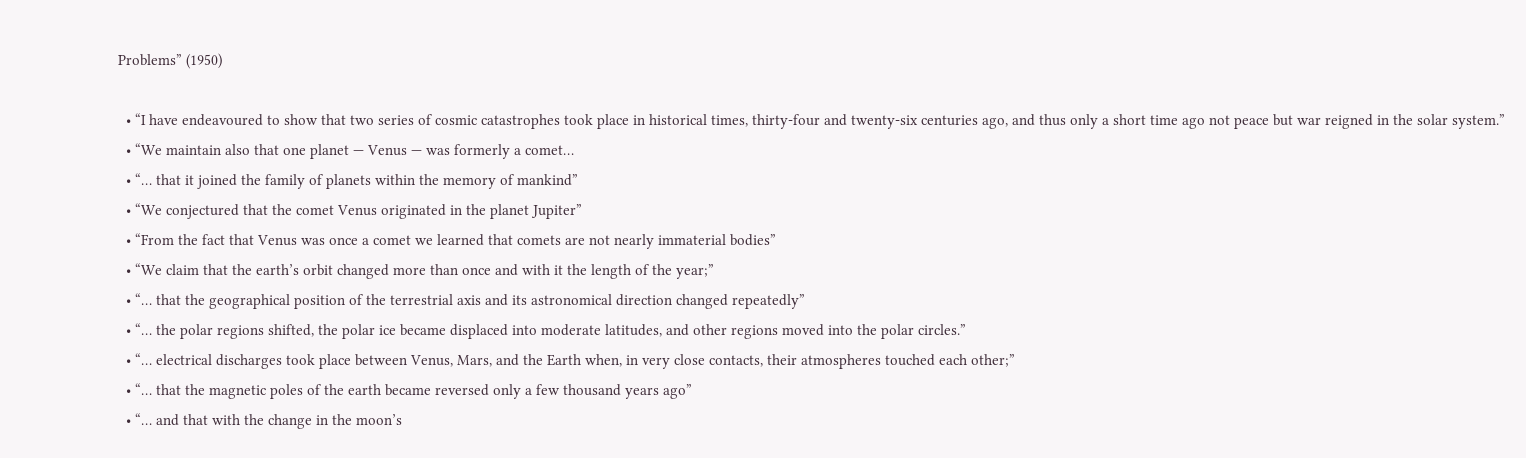Problems” (1950)

  • “I have endeavoured to show that two series of cosmic catastrophes took place in historical times, thirty-four and twenty-six centuries ago, and thus only a short time ago not peace but war reigned in the solar system.”
  • “We maintain also that one planet — Venus — was formerly a comet…
  • “… that it joined the family of planets within the memory of mankind”
  • “We conjectured that the comet Venus originated in the planet Jupiter”
  • “From the fact that Venus was once a comet we learned that comets are not nearly immaterial bodies”
  • “We claim that the earth’s orbit changed more than once and with it the length of the year;”
  • “… that the geographical position of the terrestrial axis and its astronomical direction changed repeatedly”
  • “… the polar regions shifted, the polar ice became displaced into moderate latitudes, and other regions moved into the polar circles.”
  • “… electrical discharges took place between Venus, Mars, and the Earth when, in very close contacts, their atmospheres touched each other;”
  • “… that the magnetic poles of the earth became reversed only a few thousand years ago”
  • “… and that with the change in the moon’s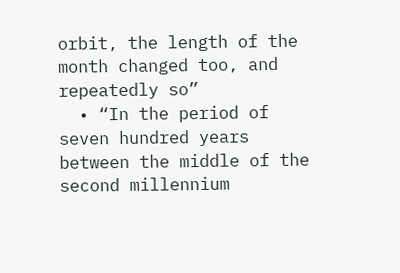orbit, the length of the month changed too, and repeatedly so”
  • “In the period of seven hundred years between the middle of the second millennium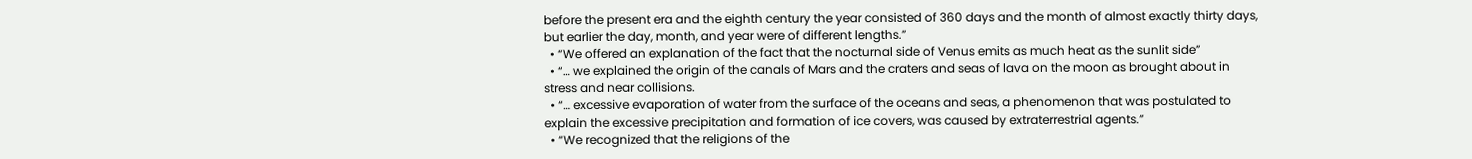before the present era and the eighth century the year consisted of 360 days and the month of almost exactly thirty days, but earlier the day, month, and year were of different lengths.”
  • “We offered an explanation of the fact that the nocturnal side of Venus emits as much heat as the sunlit side”
  • “… we explained the origin of the canals of Mars and the craters and seas of lava on the moon as brought about in stress and near collisions.
  • “… excessive evaporation of water from the surface of the oceans and seas, a phenomenon that was postulated to explain the excessive precipitation and formation of ice covers, was caused by extraterrestrial agents.”
  • “We recognized that the religions of the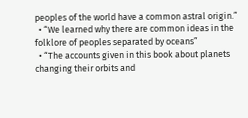peoples of the world have a common astral origin.”
  • “We learned why there are common ideas in the folklore of peoples separated by oceans”
  • “The accounts given in this book about planets changing their orbits and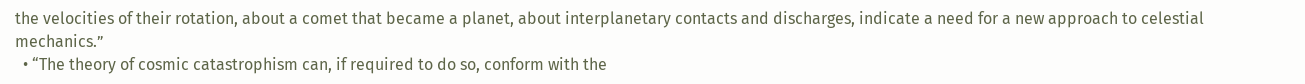the velocities of their rotation, about a comet that became a planet, about interplanetary contacts and discharges, indicate a need for a new approach to celestial mechanics.”
  • “The theory of cosmic catastrophism can, if required to do so, conform with the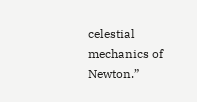celestial mechanics of Newton.”